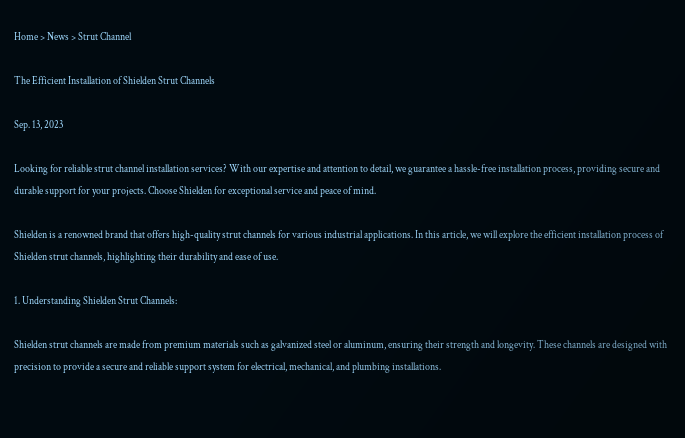Home > News > Strut Channel

The Efficient Installation of Shielden Strut Channels

Sep. 13, 2023

Looking for reliable strut channel installation services? With our expertise and attention to detail, we guarantee a hassle-free installation process, providing secure and durable support for your projects. Choose Shielden for exceptional service and peace of mind.

Shielden is a renowned brand that offers high-quality strut channels for various industrial applications. In this article, we will explore the efficient installation process of Shielden strut channels, highlighting their durability and ease of use.

1. Understanding Shielden Strut Channels:

Shielden strut channels are made from premium materials such as galvanized steel or aluminum, ensuring their strength and longevity. These channels are designed with precision to provide a secure and reliable support system for electrical, mechanical, and plumbing installations.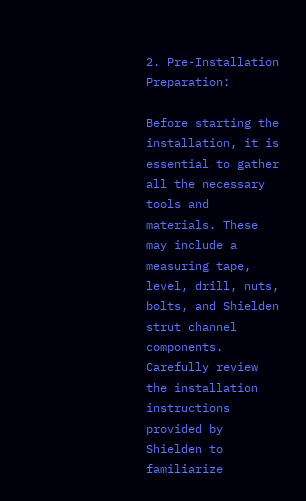2. Pre-Installation Preparation:

Before starting the installation, it is essential to gather all the necessary tools and materials. These may include a measuring tape, level, drill, nuts, bolts, and Shielden strut channel components. Carefully review the installation instructions provided by Shielden to familiarize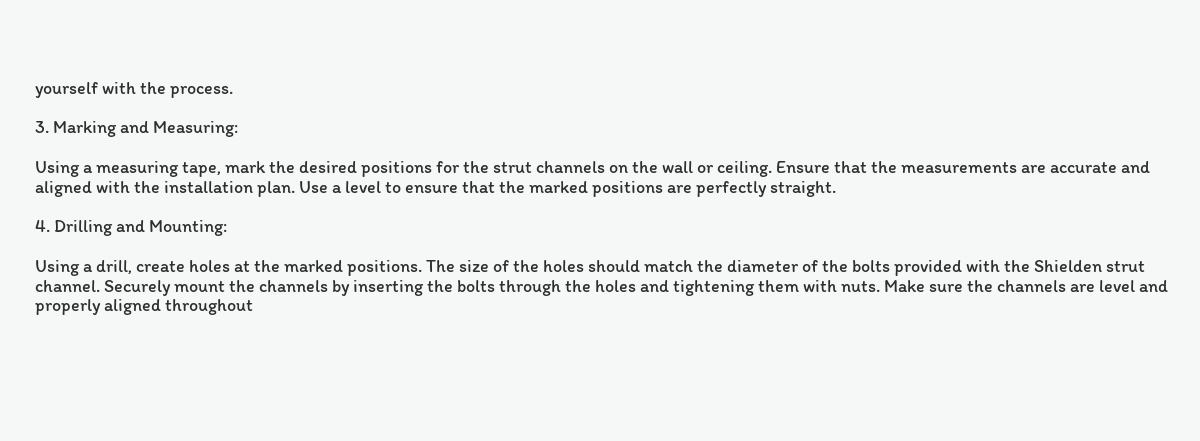yourself with the process.

3. Marking and Measuring:

Using a measuring tape, mark the desired positions for the strut channels on the wall or ceiling. Ensure that the measurements are accurate and aligned with the installation plan. Use a level to ensure that the marked positions are perfectly straight.

4. Drilling and Mounting:

Using a drill, create holes at the marked positions. The size of the holes should match the diameter of the bolts provided with the Shielden strut channel. Securely mount the channels by inserting the bolts through the holes and tightening them with nuts. Make sure the channels are level and properly aligned throughout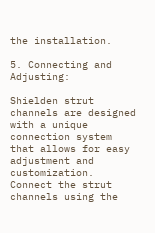the installation.

5. Connecting and Adjusting:

Shielden strut channels are designed with a unique connection system that allows for easy adjustment and customization. Connect the strut channels using the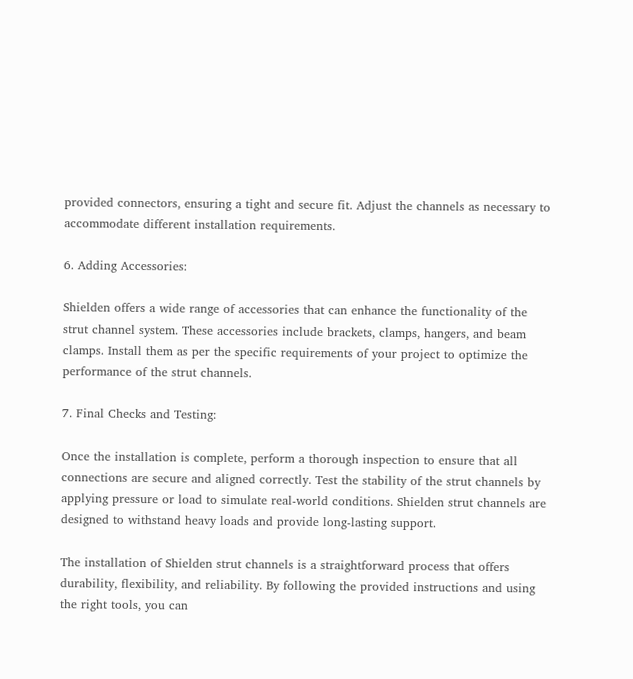provided connectors, ensuring a tight and secure fit. Adjust the channels as necessary to accommodate different installation requirements.

6. Adding Accessories:

Shielden offers a wide range of accessories that can enhance the functionality of the strut channel system. These accessories include brackets, clamps, hangers, and beam clamps. Install them as per the specific requirements of your project to optimize the performance of the strut channels.

7. Final Checks and Testing:

Once the installation is complete, perform a thorough inspection to ensure that all connections are secure and aligned correctly. Test the stability of the strut channels by applying pressure or load to simulate real-world conditions. Shielden strut channels are designed to withstand heavy loads and provide long-lasting support.

The installation of Shielden strut channels is a straightforward process that offers durability, flexibility, and reliability. By following the provided instructions and using the right tools, you can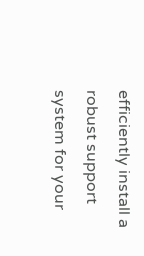efficiently install a robust support system for your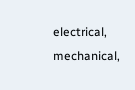electrical, mechanical,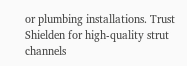or plumbing installations. Trust Shielden for high-quality strut channels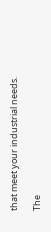that meet your industrial needs.

The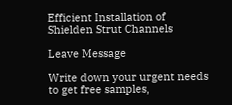Efficient Installation of Shielden Strut Channels

Leave Message

Write down your urgent needs to get free samples,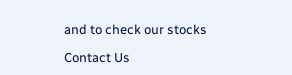and to check our stocks

Contact Us